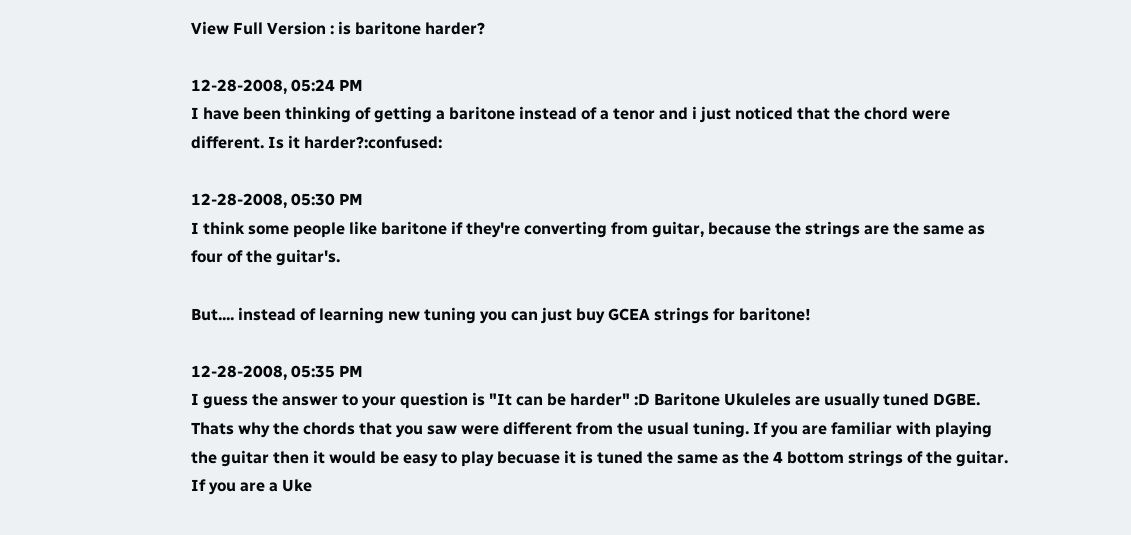View Full Version : is baritone harder?

12-28-2008, 05:24 PM
I have been thinking of getting a baritone instead of a tenor and i just noticed that the chord were different. Is it harder?:confused:

12-28-2008, 05:30 PM
I think some people like baritone if they're converting from guitar, because the strings are the same as four of the guitar's.

But.... instead of learning new tuning you can just buy GCEA strings for baritone!

12-28-2008, 05:35 PM
I guess the answer to your question is "It can be harder" :D Baritone Ukuleles are usually tuned DGBE. Thats why the chords that you saw were different from the usual tuning. If you are familiar with playing the guitar then it would be easy to play becuase it is tuned the same as the 4 bottom strings of the guitar. If you are a Uke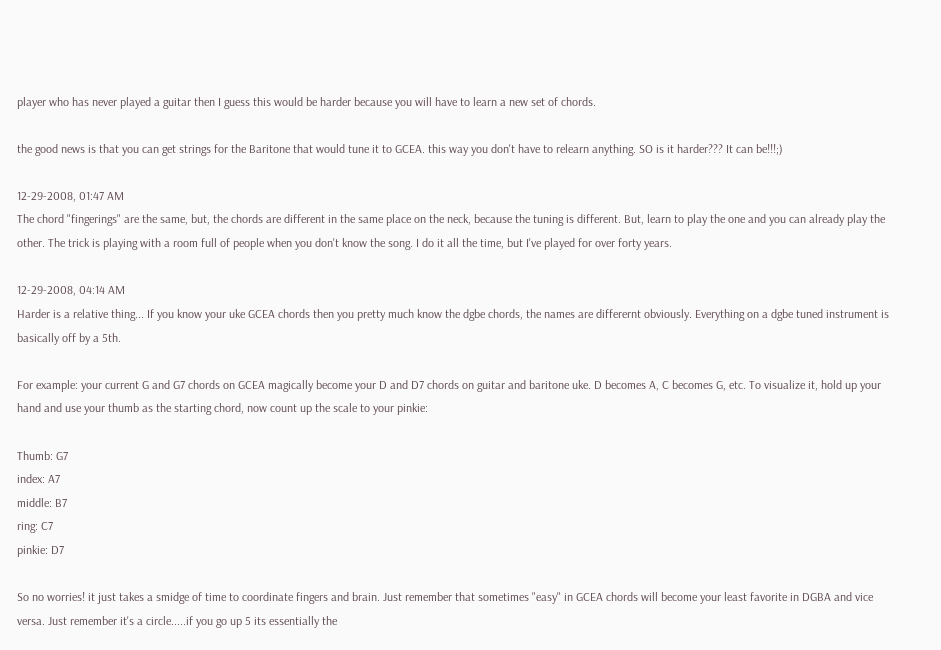player who has never played a guitar then I guess this would be harder because you will have to learn a new set of chords.

the good news is that you can get strings for the Baritone that would tune it to GCEA. this way you don't have to relearn anything. SO is it harder??? It can be!!!;)

12-29-2008, 01:47 AM
The chord "fingerings" are the same, but, the chords are different in the same place on the neck, because the tuning is different. But, learn to play the one and you can already play the other. The trick is playing with a room full of people when you don't know the song. I do it all the time, but I've played for over forty years.

12-29-2008, 04:14 AM
Harder is a relative thing... If you know your uke GCEA chords then you pretty much know the dgbe chords, the names are differernt obviously. Everything on a dgbe tuned instrument is basically off by a 5th.

For example: your current G and G7 chords on GCEA magically become your D and D7 chords on guitar and baritone uke. D becomes A, C becomes G, etc. To visualize it, hold up your hand and use your thumb as the starting chord, now count up the scale to your pinkie:

Thumb: G7
index: A7
middle: B7
ring: C7
pinkie: D7

So no worries! it just takes a smidge of time to coordinate fingers and brain. Just remember that sometimes "easy" in GCEA chords will become your least favorite in DGBA and vice versa. Just remember it's a circle.....if you go up 5 its essentially the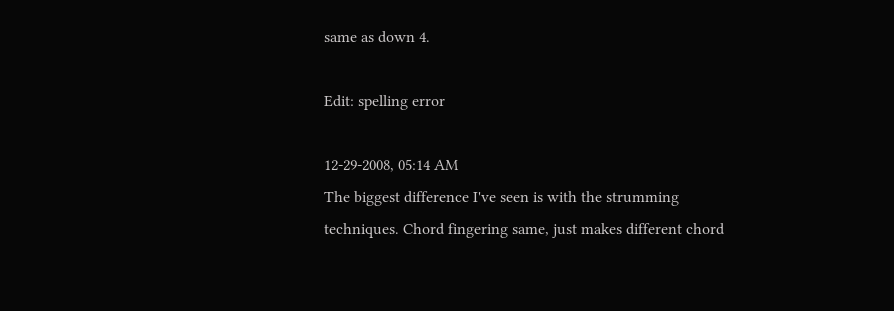same as down 4.

Edit: spelling error

12-29-2008, 05:14 AM
The biggest difference I've seen is with the strumming techniques. Chord fingering same, just makes different chord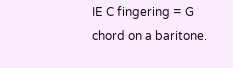IE C fingering = G chord on a baritone.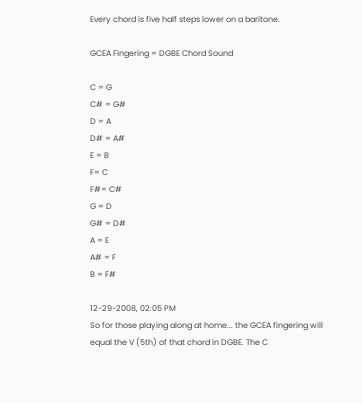Every chord is five half steps lower on a baritone.

GCEA Fingering = DGBE Chord Sound

C = G
C# = G#
D = A
D# = A#
E = B
F= C
F#= C#
G = D
G# = D#
A = E
A# = F
B = F#

12-29-2008, 02:05 PM
So for those playing along at home... the GCEA fingering will equal the V (5th) of that chord in DGBE. The C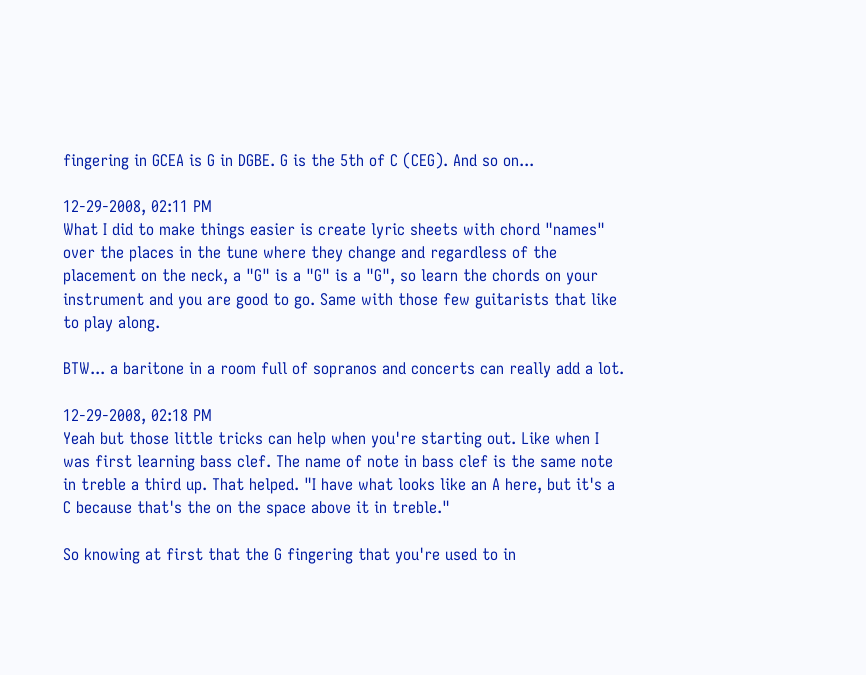fingering in GCEA is G in DGBE. G is the 5th of C (CEG). And so on...

12-29-2008, 02:11 PM
What I did to make things easier is create lyric sheets with chord "names" over the places in the tune where they change and regardless of the placement on the neck, a "G" is a "G" is a "G", so learn the chords on your instrument and you are good to go. Same with those few guitarists that like to play along.

BTW... a baritone in a room full of sopranos and concerts can really add a lot.

12-29-2008, 02:18 PM
Yeah but those little tricks can help when you're starting out. Like when I was first learning bass clef. The name of note in bass clef is the same note in treble a third up. That helped. "I have what looks like an A here, but it's a C because that's the on the space above it in treble."

So knowing at first that the G fingering that you're used to in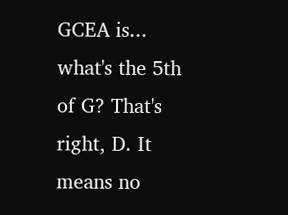GCEA is... what's the 5th of G? That's right, D. It means no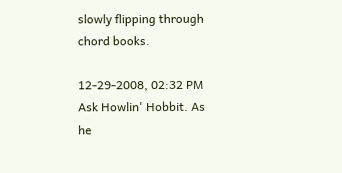slowly flipping through chord books.

12-29-2008, 02:32 PM
Ask Howlin' Hobbit. As he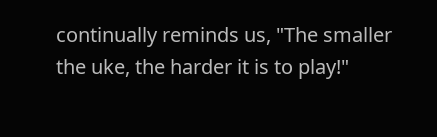continually reminds us, "The smaller the uke, the harder it is to play!"